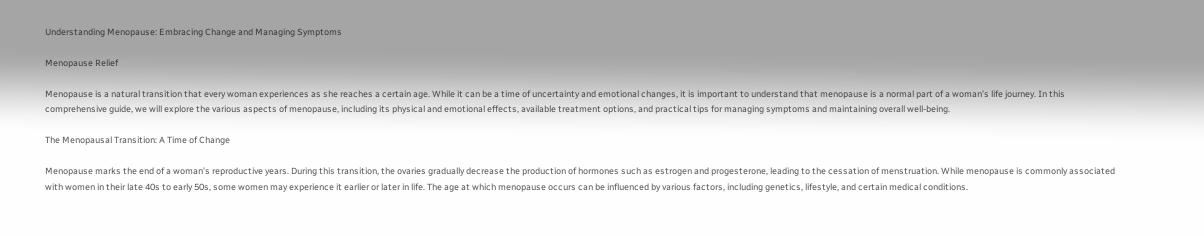Understanding Menopause: Embracing Change and Managing Symptoms

Menopause Relief

Menopause is a natural transition that every woman experiences as she reaches a certain age. While it can be a time of uncertainty and emotional changes, it is important to understand that menopause is a normal part of a woman’s life journey. In this comprehensive guide, we will explore the various aspects of menopause, including its physical and emotional effects, available treatment options, and practical tips for managing symptoms and maintaining overall well-being.

The Menopausal Transition: A Time of Change

Menopause marks the end of a woman’s reproductive years. During this transition, the ovaries gradually decrease the production of hormones such as estrogen and progesterone, leading to the cessation of menstruation. While menopause is commonly associated with women in their late 40s to early 50s, some women may experience it earlier or later in life. The age at which menopause occurs can be influenced by various factors, including genetics, lifestyle, and certain medical conditions.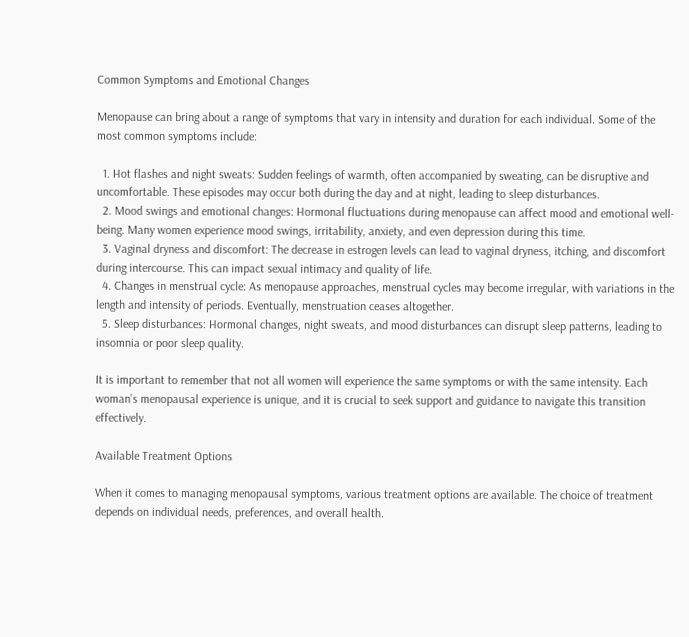Common Symptoms and Emotional Changes

Menopause can bring about a range of symptoms that vary in intensity and duration for each individual. Some of the most common symptoms include:

  1. Hot flashes and night sweats: Sudden feelings of warmth, often accompanied by sweating, can be disruptive and uncomfortable. These episodes may occur both during the day and at night, leading to sleep disturbances.
  2. Mood swings and emotional changes: Hormonal fluctuations during menopause can affect mood and emotional well-being. Many women experience mood swings, irritability, anxiety, and even depression during this time.
  3. Vaginal dryness and discomfort: The decrease in estrogen levels can lead to vaginal dryness, itching, and discomfort during intercourse. This can impact sexual intimacy and quality of life.
  4. Changes in menstrual cycle: As menopause approaches, menstrual cycles may become irregular, with variations in the length and intensity of periods. Eventually, menstruation ceases altogether.
  5. Sleep disturbances: Hormonal changes, night sweats, and mood disturbances can disrupt sleep patterns, leading to insomnia or poor sleep quality.

It is important to remember that not all women will experience the same symptoms or with the same intensity. Each woman’s menopausal experience is unique, and it is crucial to seek support and guidance to navigate this transition effectively.

Available Treatment Options

When it comes to managing menopausal symptoms, various treatment options are available. The choice of treatment depends on individual needs, preferences, and overall health.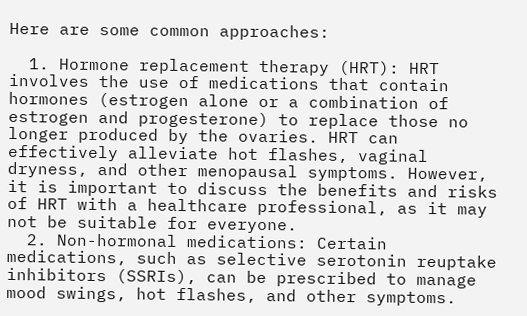Here are some common approaches:

  1. Hormone replacement therapy (HRT): HRT involves the use of medications that contain hormones (estrogen alone or a combination of estrogen and progesterone) to replace those no longer produced by the ovaries. HRT can effectively alleviate hot flashes, vaginal dryness, and other menopausal symptoms. However, it is important to discuss the benefits and risks of HRT with a healthcare professional, as it may not be suitable for everyone.
  2. Non-hormonal medications: Certain medications, such as selective serotonin reuptake inhibitors (SSRIs), can be prescribed to manage mood swings, hot flashes, and other symptoms.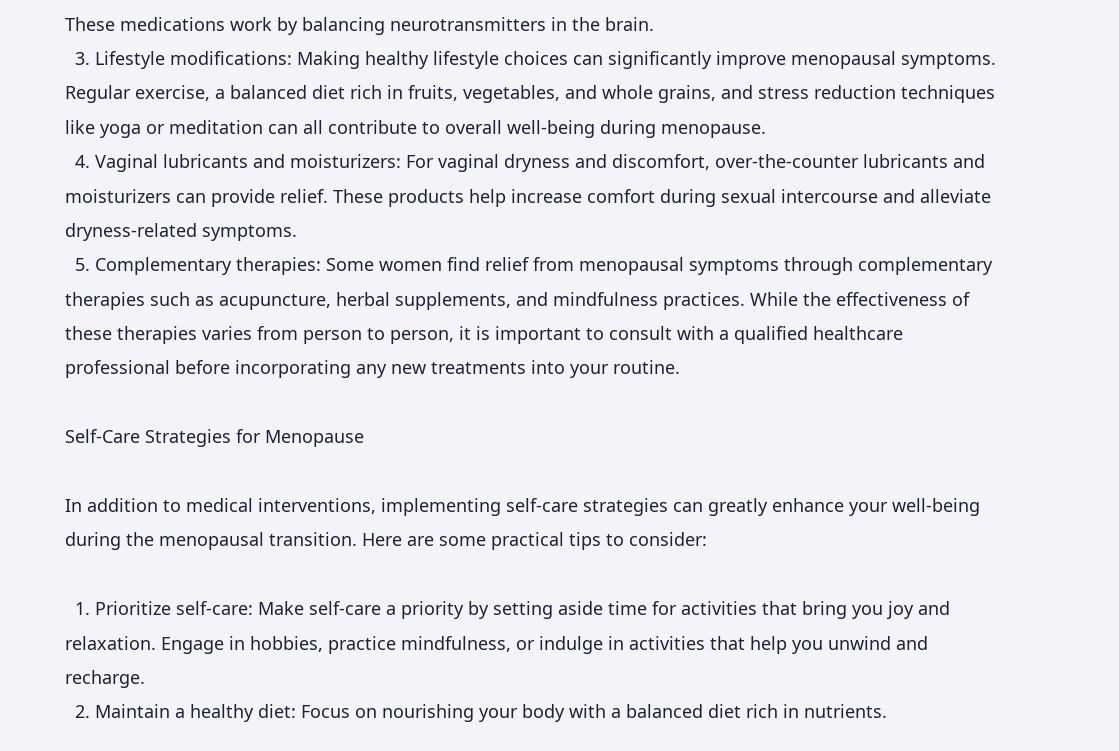These medications work by balancing neurotransmitters in the brain.
  3. Lifestyle modifications: Making healthy lifestyle choices can significantly improve menopausal symptoms. Regular exercise, a balanced diet rich in fruits, vegetables, and whole grains, and stress reduction techniques like yoga or meditation can all contribute to overall well-being during menopause.
  4. Vaginal lubricants and moisturizers: For vaginal dryness and discomfort, over-the-counter lubricants and moisturizers can provide relief. These products help increase comfort during sexual intercourse and alleviate dryness-related symptoms.
  5. Complementary therapies: Some women find relief from menopausal symptoms through complementary therapies such as acupuncture, herbal supplements, and mindfulness practices. While the effectiveness of these therapies varies from person to person, it is important to consult with a qualified healthcare professional before incorporating any new treatments into your routine.

Self-Care Strategies for Menopause

In addition to medical interventions, implementing self-care strategies can greatly enhance your well-being during the menopausal transition. Here are some practical tips to consider:

  1. Prioritize self-care: Make self-care a priority by setting aside time for activities that bring you joy and relaxation. Engage in hobbies, practice mindfulness, or indulge in activities that help you unwind and recharge.
  2. Maintain a healthy diet: Focus on nourishing your body with a balanced diet rich in nutrients.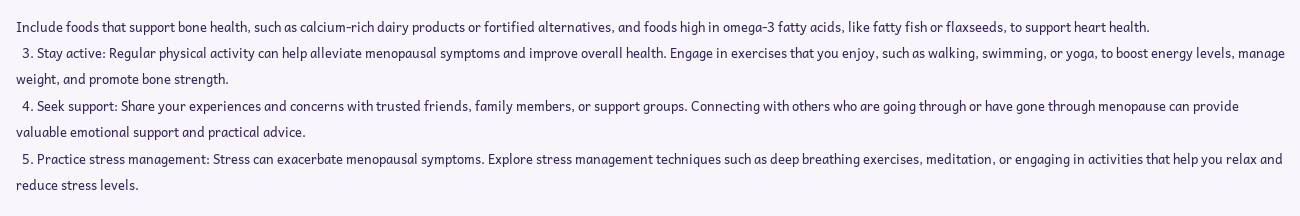Include foods that support bone health, such as calcium-rich dairy products or fortified alternatives, and foods high in omega-3 fatty acids, like fatty fish or flaxseeds, to support heart health.
  3. Stay active: Regular physical activity can help alleviate menopausal symptoms and improve overall health. Engage in exercises that you enjoy, such as walking, swimming, or yoga, to boost energy levels, manage weight, and promote bone strength.
  4. Seek support: Share your experiences and concerns with trusted friends, family members, or support groups. Connecting with others who are going through or have gone through menopause can provide valuable emotional support and practical advice.
  5. Practice stress management: Stress can exacerbate menopausal symptoms. Explore stress management techniques such as deep breathing exercises, meditation, or engaging in activities that help you relax and reduce stress levels.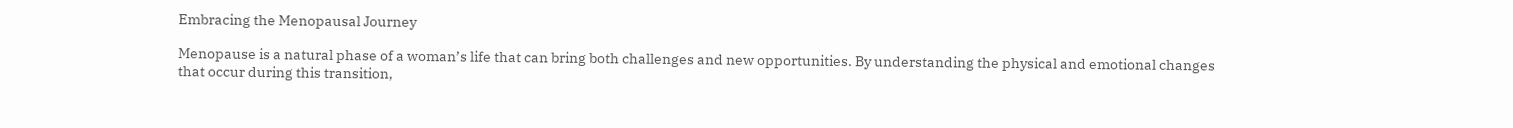Embracing the Menopausal Journey

Menopause is a natural phase of a woman’s life that can bring both challenges and new opportunities. By understanding the physical and emotional changes that occur during this transition,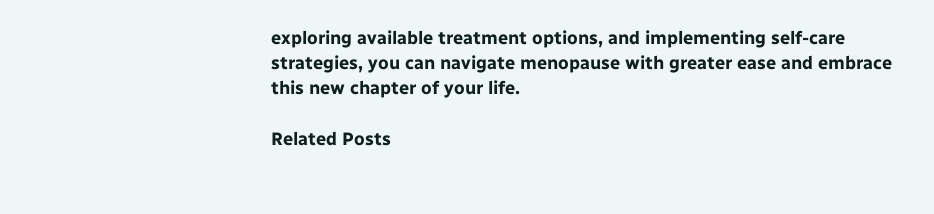exploring available treatment options, and implementing self-care strategies, you can navigate menopause with greater ease and embrace this new chapter of your life.

Related Posts